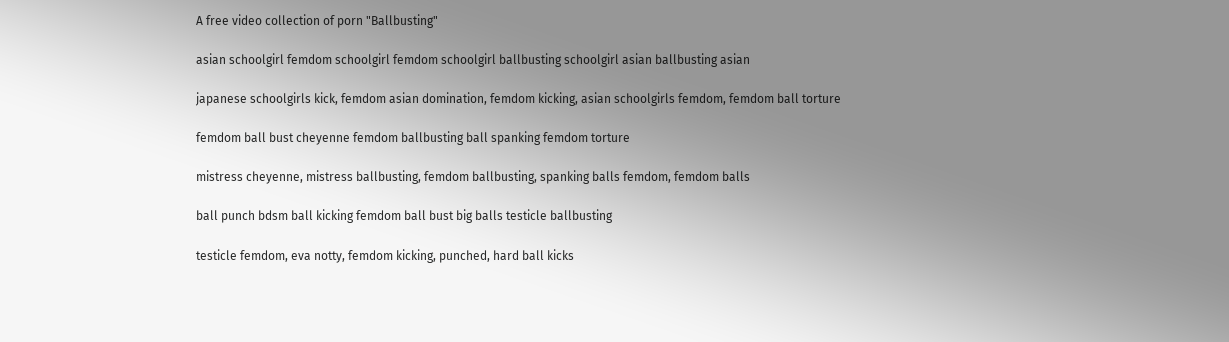A free video collection of porn "Ballbusting"

asian schoolgirl femdom schoolgirl femdom schoolgirl ballbusting schoolgirl asian ballbusting asian

japanese schoolgirls kick, femdom asian domination, femdom kicking, asian schoolgirls femdom, femdom ball torture

femdom ball bust cheyenne femdom ballbusting ball spanking femdom torture

mistress cheyenne, mistress ballbusting, femdom ballbusting, spanking balls femdom, femdom balls

ball punch bdsm ball kicking femdom ball bust big balls testicle ballbusting

testicle femdom, eva notty, femdom kicking, punched, hard ball kicks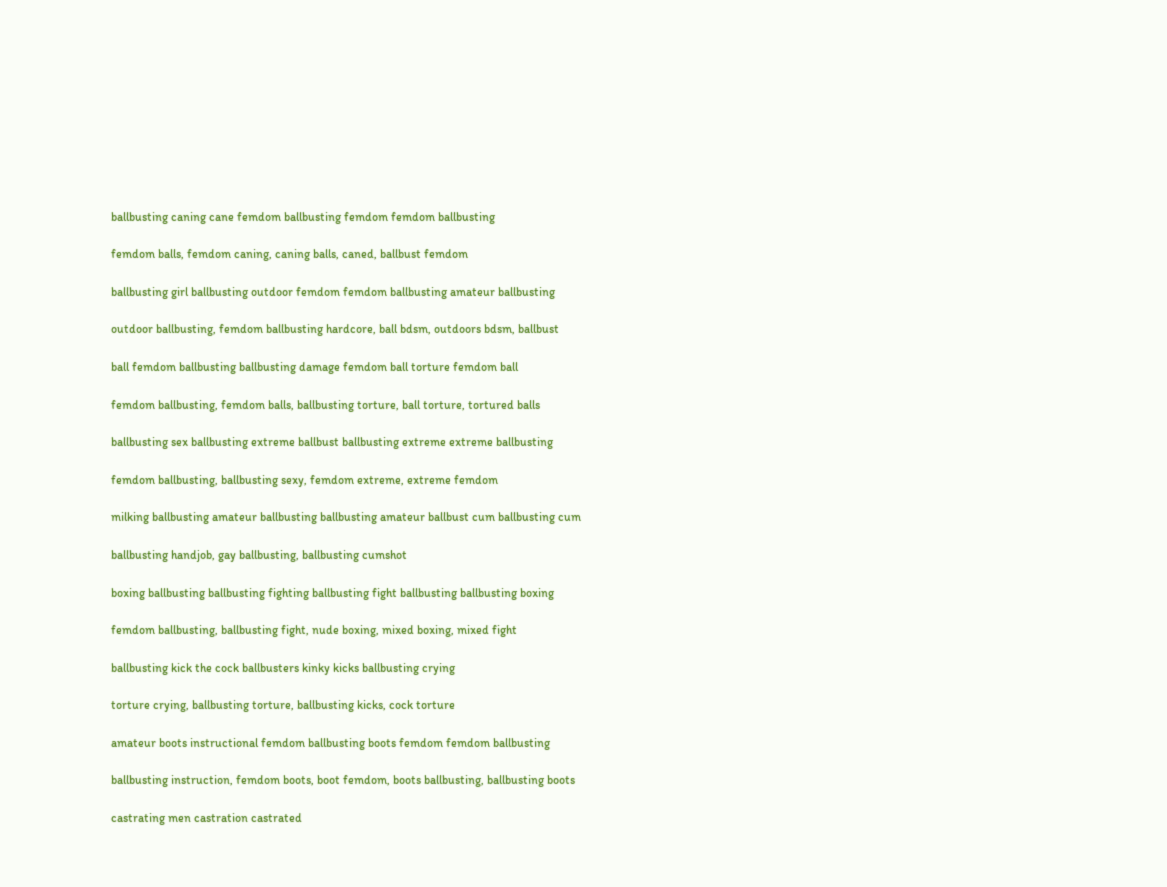ballbusting caning cane femdom ballbusting femdom femdom ballbusting

femdom balls, femdom caning, caning balls, caned, ballbust femdom

ballbusting girl ballbusting outdoor femdom femdom ballbusting amateur ballbusting

outdoor ballbusting, femdom ballbusting hardcore, ball bdsm, outdoors bdsm, ballbust

ball femdom ballbusting ballbusting damage femdom ball torture femdom ball

femdom ballbusting, femdom balls, ballbusting torture, ball torture, tortured balls

ballbusting sex ballbusting extreme ballbust ballbusting extreme extreme ballbusting

femdom ballbusting, ballbusting sexy, femdom extreme, extreme femdom

milking ballbusting amateur ballbusting ballbusting amateur ballbust cum ballbusting cum

ballbusting handjob, gay ballbusting, ballbusting cumshot

boxing ballbusting ballbusting fighting ballbusting fight ballbusting ballbusting boxing

femdom ballbusting, ballbusting fight, nude boxing, mixed boxing, mixed fight

ballbusting kick the cock ballbusters kinky kicks ballbusting crying

torture crying, ballbusting torture, ballbusting kicks, cock torture

amateur boots instructional femdom ballbusting boots femdom femdom ballbusting

ballbusting instruction, femdom boots, boot femdom, boots ballbusting, ballbusting boots

castrating men castration castrated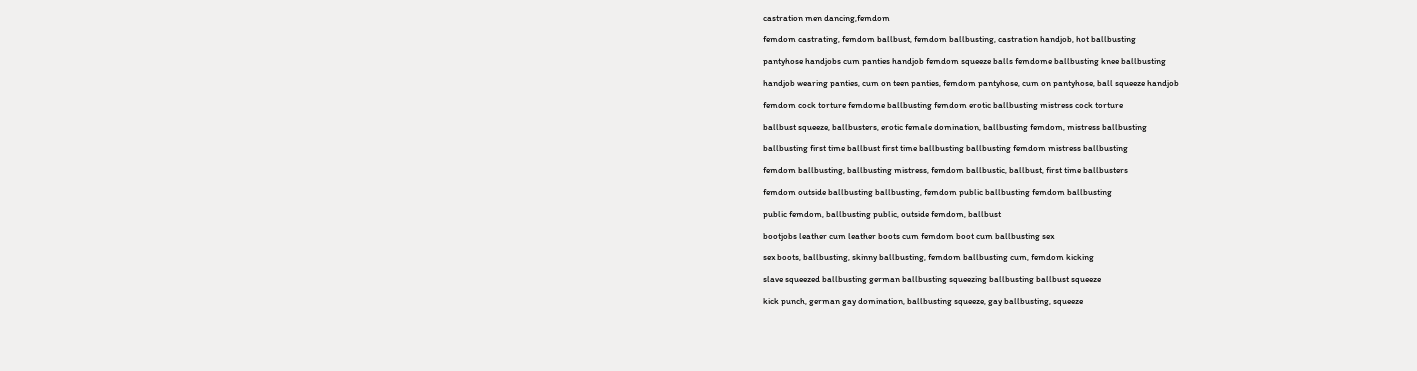castration men dancing,femdom

femdom castrating, femdom ballbust, femdom ballbusting, castration handjob, hot ballbusting

pantyhose handjobs cum panties handjob femdom squeeze balls femdome ballbusting knee ballbusting

handjob wearing panties, cum on teen panties, femdom pantyhose, cum on pantyhose, ball squeeze handjob

femdom cock torture femdome ballbusting femdom erotic ballbusting mistress cock torture

ballbust squeeze, ballbusters, erotic female domination, ballbusting femdom, mistress ballbusting

ballbusting first time ballbust first time ballbusting ballbusting femdom mistress ballbusting

femdom ballbusting, ballbusting mistress, femdom ballbustic, ballbust, first time ballbusters

femdom outside ballbusting ballbusting, femdom public ballbusting femdom ballbusting

public femdom, ballbusting public, outside femdom, ballbust

bootjobs leather cum leather boots cum femdom boot cum ballbusting sex

sex boots, ballbusting, skinny ballbusting, femdom ballbusting cum, femdom kicking

slave squeezed ballbusting german ballbusting squeezing ballbusting ballbust squeeze

kick punch, german gay domination, ballbusting squeeze, gay ballbusting, squeeze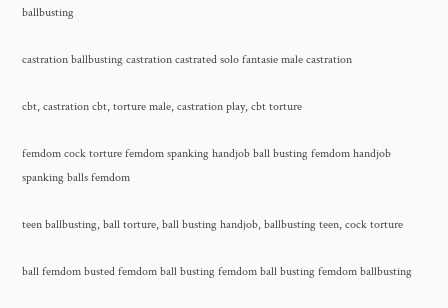ballbusting

castration ballbusting castration castrated solo fantasie male castration

cbt, castration cbt, torture male, castration play, cbt torture

femdom cock torture femdom spanking handjob ball busting femdom handjob spanking balls femdom

teen ballbusting, ball torture, ball busting handjob, ballbusting teen, cock torture

ball femdom busted femdom ball busting femdom ball busting femdom ballbusting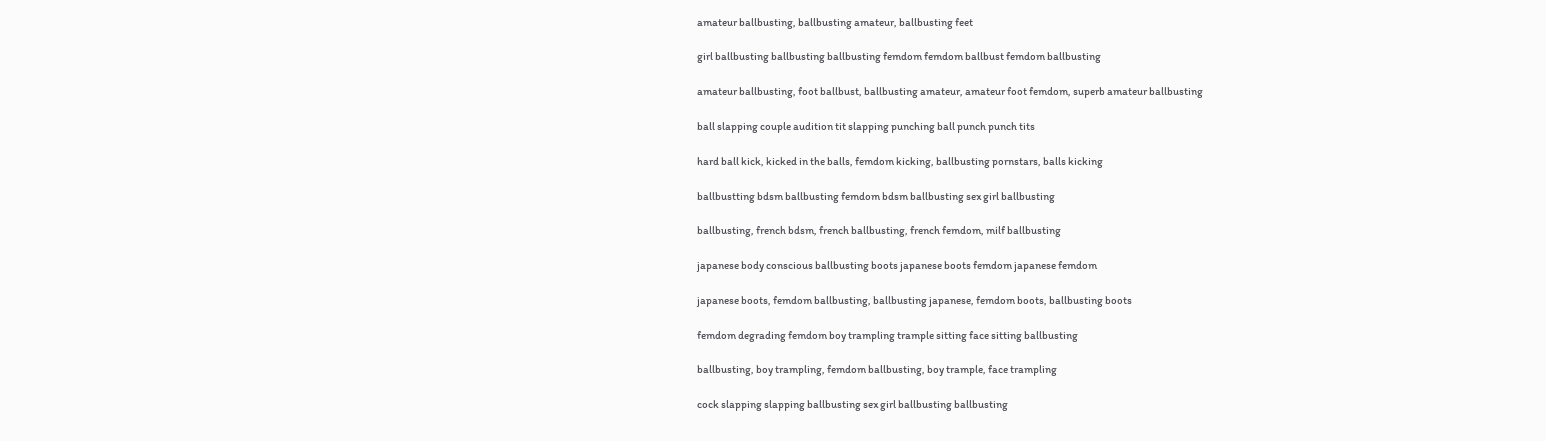amateur ballbusting, ballbusting amateur, ballbusting feet

girl ballbusting ballbusting ballbusting femdom femdom ballbust femdom ballbusting

amateur ballbusting, foot ballbust, ballbusting amateur, amateur foot femdom, superb amateur ballbusting

ball slapping couple audition tit slapping punching ball punch punch tits

hard ball kick, kicked in the balls, femdom kicking, ballbusting pornstars, balls kicking

ballbustting bdsm ballbusting femdom bdsm ballbusting sex girl ballbusting

ballbusting, french bdsm, french ballbusting, french femdom, milf ballbusting

japanese body conscious ballbusting boots japanese boots femdom japanese femdom

japanese boots, femdom ballbusting, ballbusting japanese, femdom boots, ballbusting boots

femdom degrading femdom boy trampling trample sitting face sitting ballbusting

ballbusting, boy trampling, femdom ballbusting, boy trample, face trampling

cock slapping slapping ballbusting sex girl ballbusting ballbusting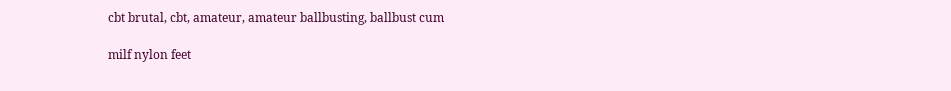cbt brutal, cbt, amateur, amateur ballbusting, ballbust cum

milf nylon feet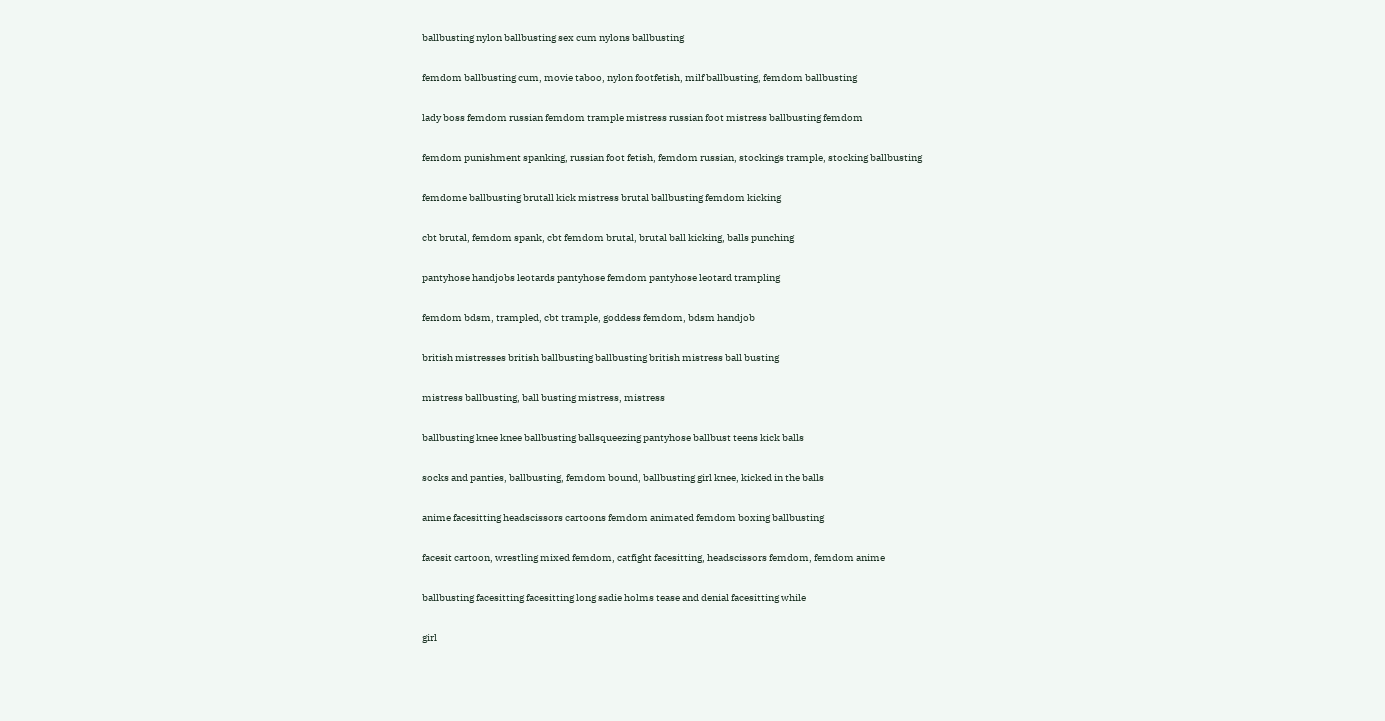ballbusting nylon ballbusting sex cum nylons ballbusting

femdom ballbusting cum, movie taboo, nylon footfetish, milf ballbusting, femdom ballbusting

lady boss femdom russian femdom trample mistress russian foot mistress ballbusting femdom

femdom punishment spanking, russian foot fetish, femdom russian, stockings trample, stocking ballbusting

femdome ballbusting brutall kick mistress brutal ballbusting femdom kicking

cbt brutal, femdom spank, cbt femdom brutal, brutal ball kicking, balls punching

pantyhose handjobs leotards pantyhose femdom pantyhose leotard trampling

femdom bdsm, trampled, cbt trample, goddess femdom, bdsm handjob

british mistresses british ballbusting ballbusting british mistress ball busting

mistress ballbusting, ball busting mistress, mistress

ballbusting knee knee ballbusting ballsqueezing pantyhose ballbust teens kick balls

socks and panties, ballbusting, femdom bound, ballbusting girl knee, kicked in the balls

anime facesitting headscissors cartoons femdom animated femdom boxing ballbusting

facesit cartoon, wrestling mixed femdom, catfight facesitting, headscissors femdom, femdom anime

ballbusting facesitting facesitting long sadie holms tease and denial facesitting while

girl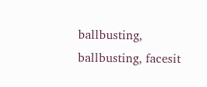ballbusting, ballbusting, facesit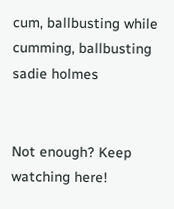cum, ballbusting while cumming, ballbusting sadie holmes


Not enough? Keep watching here!